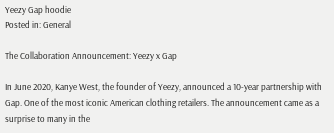Yeezy Gap hoodie
Posted in: General

The Collaboration Announcement: Yeezy x Gap

In June 2020, Kanye West, the founder of Yeezy, announced a 10-year partnership with Gap. One of the most iconic American clothing retailers. The announcement came as a surprise to many in the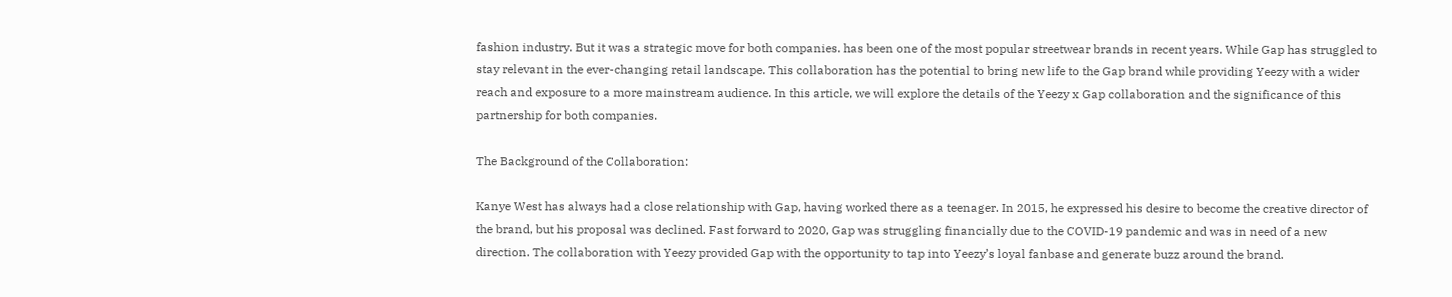fashion industry. But it was a strategic move for both companies. has been one of the most popular streetwear brands in recent years. While Gap has struggled to stay relevant in the ever-changing retail landscape. This collaboration has the potential to bring new life to the Gap brand while providing Yeezy with a wider reach and exposure to a more mainstream audience. In this article, we will explore the details of the Yeezy x Gap collaboration and the significance of this partnership for both companies.

The Background of the Collaboration:

Kanye West has always had a close relationship with Gap, having worked there as a teenager. In 2015, he expressed his desire to become the creative director of the brand, but his proposal was declined. Fast forward to 2020, Gap was struggling financially due to the COVID-19 pandemic and was in need of a new direction. The collaboration with Yeezy provided Gap with the opportunity to tap into Yeezy’s loyal fanbase and generate buzz around the brand.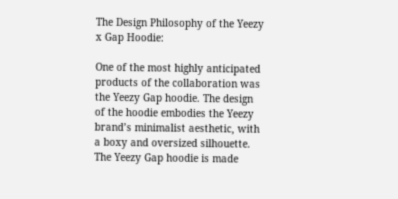The Design Philosophy of the Yeezy x Gap Hoodie:

One of the most highly anticipated products of the collaboration was the Yeezy Gap hoodie. The design of the hoodie embodies the Yeezy brand’s minimalist aesthetic, with a boxy and oversized silhouette. The Yeezy Gap hoodie is made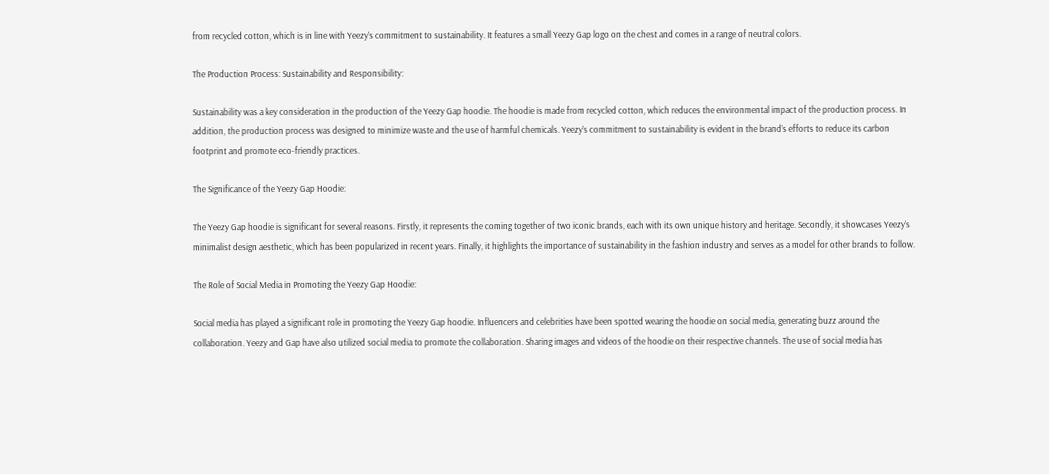from recycled cotton, which is in line with Yeezy’s commitment to sustainability. It features a small Yeezy Gap logo on the chest and comes in a range of neutral colors.

The Production Process: Sustainability and Responsibility:

Sustainability was a key consideration in the production of the Yeezy Gap hoodie. The hoodie is made from recycled cotton, which reduces the environmental impact of the production process. In addition, the production process was designed to minimize waste and the use of harmful chemicals. Yeezy’s commitment to sustainability is evident in the brand’s efforts to reduce its carbon footprint and promote eco-friendly practices.

The Significance of the Yeezy Gap Hoodie:

The Yeezy Gap hoodie is significant for several reasons. Firstly, it represents the coming together of two iconic brands, each with its own unique history and heritage. Secondly, it showcases Yeezy’s minimalist design aesthetic, which has been popularized in recent years. Finally, it highlights the importance of sustainability in the fashion industry and serves as a model for other brands to follow.

The Role of Social Media in Promoting the Yeezy Gap Hoodie:

Social media has played a significant role in promoting the Yeezy Gap hoodie. Influencers and celebrities have been spotted wearing the hoodie on social media, generating buzz around the collaboration. Yeezy and Gap have also utilized social media to promote the collaboration. Sharing images and videos of the hoodie on their respective channels. The use of social media has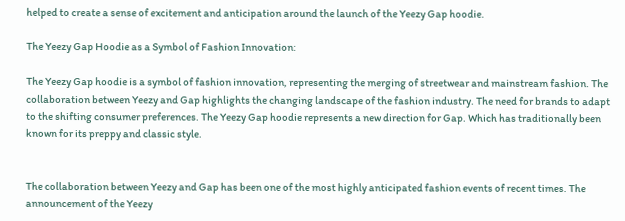helped to create a sense of excitement and anticipation around the launch of the Yeezy Gap hoodie.

The Yeezy Gap Hoodie as a Symbol of Fashion Innovation:

The Yeezy Gap hoodie is a symbol of fashion innovation, representing the merging of streetwear and mainstream fashion. The collaboration between Yeezy and Gap highlights the changing landscape of the fashion industry. The need for brands to adapt to the shifting consumer preferences. The Yeezy Gap hoodie represents a new direction for Gap. Which has traditionally been known for its preppy and classic style.


The collaboration between Yeezy and Gap has been one of the most highly anticipated fashion events of recent times. The announcement of the Yeezy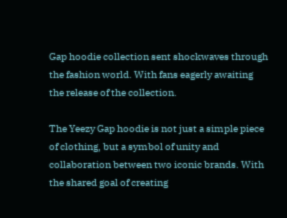Gap hoodie collection sent shockwaves through the fashion world. With fans eagerly awaiting the release of the collection.

The Yeezy Gap hoodie is not just a simple piece of clothing, but a symbol of unity and collaboration between two iconic brands. With the shared goal of creating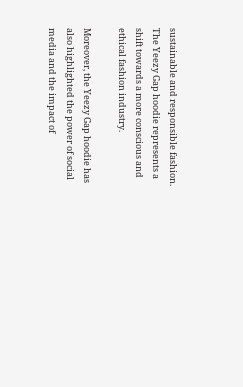sustainable and responsible fashion. The Yeezy Gap hoodie represents a shift towards a more conscious and ethical fashion industry.

Moreover, the Yeezy Gap hoodie has also highlighted the power of social media and the impact of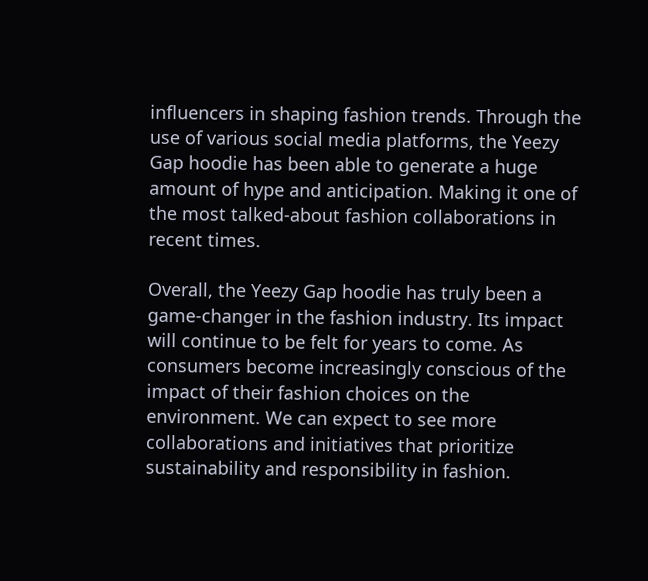influencers in shaping fashion trends. Through the use of various social media platforms, the Yeezy Gap hoodie has been able to generate a huge amount of hype and anticipation. Making it one of the most talked-about fashion collaborations in recent times.

Overall, the Yeezy Gap hoodie has truly been a game-changer in the fashion industry. Its impact will continue to be felt for years to come. As consumers become increasingly conscious of the impact of their fashion choices on the environment. We can expect to see more collaborations and initiatives that prioritize sustainability and responsibility in fashion.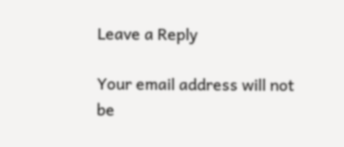Leave a Reply

Your email address will not be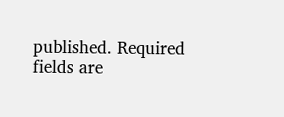published. Required fields are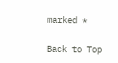marked *

Back to Top